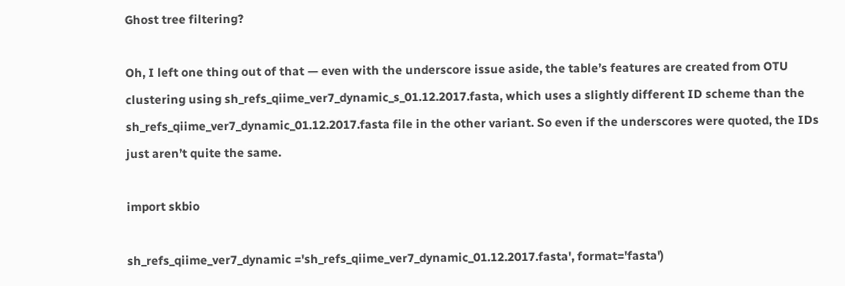Ghost tree filtering?

Oh, I left one thing out of that — even with the underscore issue aside, the table’s features are created from OTU clustering using sh_refs_qiime_ver7_dynamic_s_01.12.2017.fasta, which uses a slightly different ID scheme than the sh_refs_qiime_ver7_dynamic_01.12.2017.fasta file in the other variant. So even if the underscores were quoted, the IDs just aren’t quite the same.

import skbio

sh_refs_qiime_ver7_dynamic ='sh_refs_qiime_ver7_dynamic_01.12.2017.fasta', format='fasta')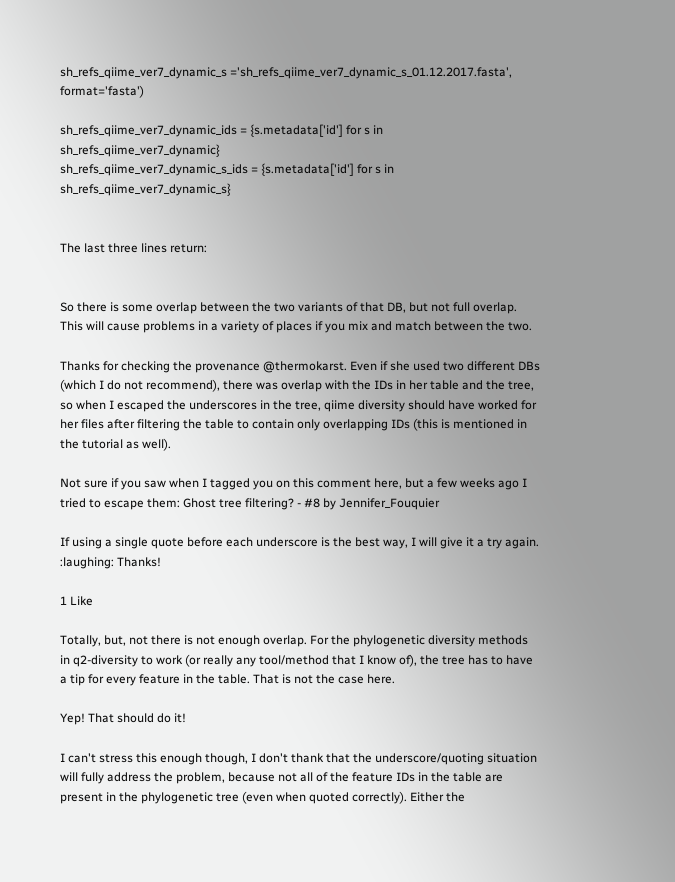sh_refs_qiime_ver7_dynamic_s ='sh_refs_qiime_ver7_dynamic_s_01.12.2017.fasta', format='fasta')

sh_refs_qiime_ver7_dynamic_ids = {s.metadata['id'] for s in sh_refs_qiime_ver7_dynamic}
sh_refs_qiime_ver7_dynamic_s_ids = {s.metadata['id'] for s in sh_refs_qiime_ver7_dynamic_s}


The last three lines return:


So there is some overlap between the two variants of that DB, but not full overlap. This will cause problems in a variety of places if you mix and match between the two.

Thanks for checking the provenance @thermokarst. Even if she used two different DBs (which I do not recommend), there was overlap with the IDs in her table and the tree, so when I escaped the underscores in the tree, qiime diversity should have worked for her files after filtering the table to contain only overlapping IDs (this is mentioned in the tutorial as well).

Not sure if you saw when I tagged you on this comment here, but a few weeks ago I tried to escape them: Ghost tree filtering? - #8 by Jennifer_Fouquier

If using a single quote before each underscore is the best way, I will give it a try again. :laughing: Thanks!

1 Like

Totally, but, not there is not enough overlap. For the phylogenetic diversity methods in q2-diversity to work (or really any tool/method that I know of), the tree has to have a tip for every feature in the table. That is not the case here.

Yep! That should do it!

I can't stress this enough though, I don't thank that the underscore/quoting situation will fully address the problem, because not all of the feature IDs in the table are present in the phylogenetic tree (even when quoted correctly). Either the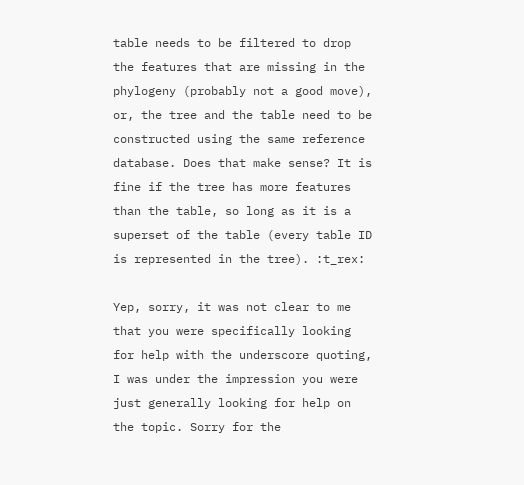table needs to be filtered to drop the features that are missing in the phylogeny (probably not a good move), or, the tree and the table need to be constructed using the same reference database. Does that make sense? It is fine if the tree has more features than the table, so long as it is a superset of the table (every table ID is represented in the tree). :t_rex:

Yep, sorry, it was not clear to me that you were specifically looking for help with the underscore quoting, I was under the impression you were just generally looking for help on the topic. Sorry for the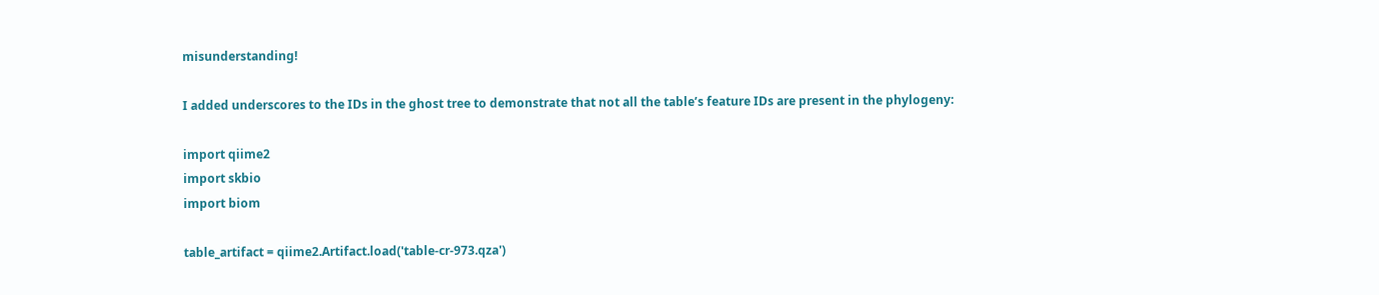misunderstanding!

I added underscores to the IDs in the ghost tree to demonstrate that not all the table’s feature IDs are present in the phylogeny:

import qiime2
import skbio
import biom

table_artifact = qiime2.Artifact.load('table-cr-973.qza')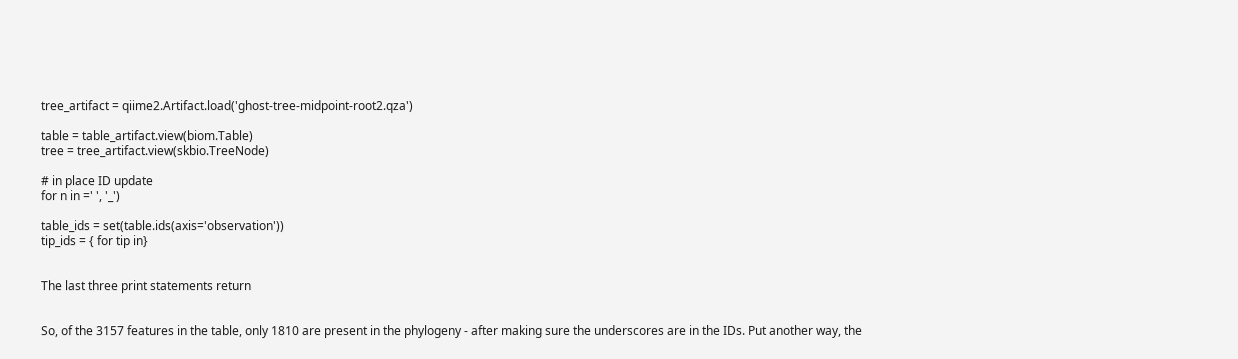tree_artifact = qiime2.Artifact.load('ghost-tree-midpoint-root2.qza')

table = table_artifact.view(biom.Table)
tree = tree_artifact.view(skbio.TreeNode)

# in place ID update
for n in =' ', '_')

table_ids = set(table.ids(axis='observation'))
tip_ids = { for tip in}


The last three print statements return


So, of the 3157 features in the table, only 1810 are present in the phylogeny - after making sure the underscores are in the IDs. Put another way, the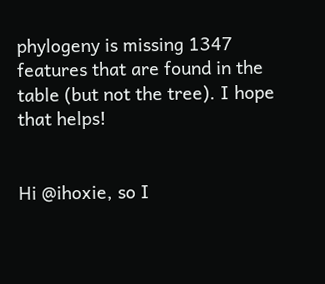phylogeny is missing 1347 features that are found in the table (but not the tree). I hope that helps!


Hi @ihoxie, so I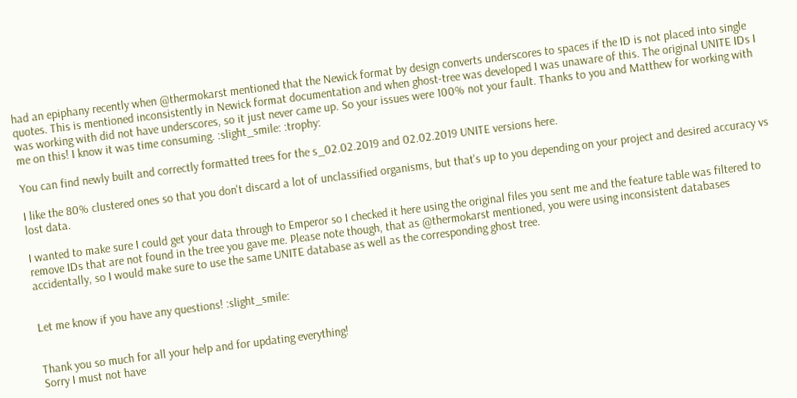had an epiphany recently when @thermokarst mentioned that the Newick format by design converts underscores to spaces if the ID is not placed into single quotes. This is mentioned inconsistently in Newick format documentation and when ghost-tree was developed I was unaware of this. The original UNITE IDs I was working with did not have underscores, so it just never came up. So your issues were 100% not your fault. Thanks to you and Matthew for working with me on this! I know it was time consuming. :slight_smile: :trophy:

You can find newly built and correctly formatted trees for the s_02.02.2019 and 02.02.2019 UNITE versions here.

I like the 80% clustered ones so that you don't discard a lot of unclassified organisms, but that's up to you depending on your project and desired accuracy vs lost data.

I wanted to make sure I could get your data through to Emperor so I checked it here using the original files you sent me and the feature table was filtered to remove IDs that are not found in the tree you gave me. Please note though, that as @thermokarst mentioned, you were using inconsistent databases accidentally, so I would make sure to use the same UNITE database as well as the corresponding ghost tree.


Let me know if you have any questions! :slight_smile:


Thank you so much for all your help and for updating everything!
Sorry I must not have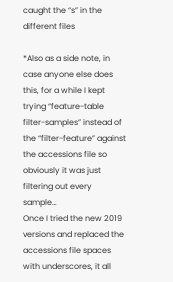caught the “s” in the different files

*Also as a side note, in case anyone else does this, for a while I kept trying “feature-table filter-samples” instead of the “filter-feature” against the accessions file so obviously it was just filtering out every sample…
Once I tried the new 2019 versions and replaced the accessions file spaces with underscores, it all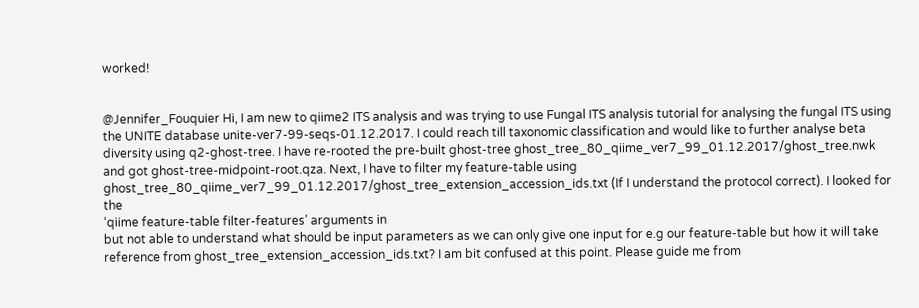worked!


@Jennifer_Fouquier Hi, I am new to qiime2 ITS analysis and was trying to use Fungal ITS analysis tutorial for analysing the fungal ITS using the UNITE database unite-ver7-99-seqs-01.12.2017. I could reach till taxonomic classification and would like to further analyse beta diversity using q2-ghost-tree. I have re-rooted the pre-built ghost-tree ghost_tree_80_qiime_ver7_99_01.12.2017/ghost_tree.nwk and got ghost-tree-midpoint-root.qza. Next, I have to filter my feature-table using
ghost_tree_80_qiime_ver7_99_01.12.2017/ghost_tree_extension_accession_ids.txt (If I understand the protocol correct). I looked for the
‘qiime feature-table filter-features’ arguments in
but not able to understand what should be input parameters as we can only give one input for e.g our feature-table but how it will take reference from ghost_tree_extension_accession_ids.txt? I am bit confused at this point. Please guide me from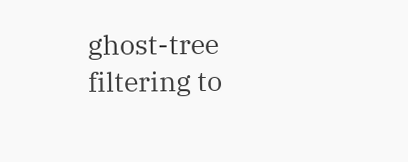ghost-tree filtering to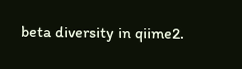beta diversity in qiime2.